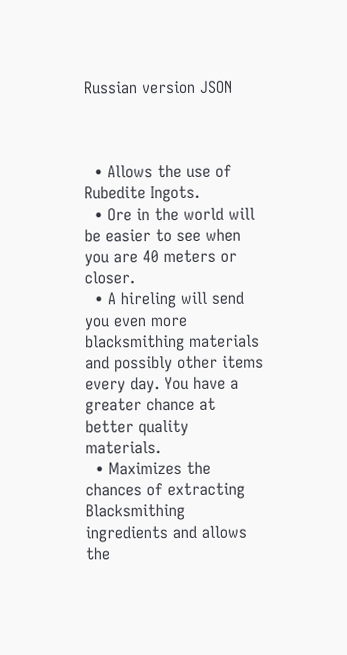Russian version JSON



  • Allows the use of Rubedite Ingots.
  • Ore in the world will be easier to see when you are 40 meters or closer.
  • A hireling will send you even more blacksmithing materials and possibly other items every day. You have a greater chance at better quality materials.
  • Maximizes the chances of extracting Blacksmithing ingredients and allows the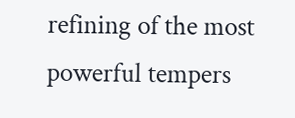refining of the most powerful tempers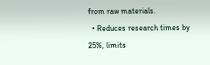from raw materials.
  • Reduces research times by 25%, limits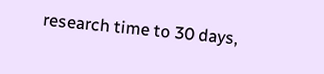research time to 30 days,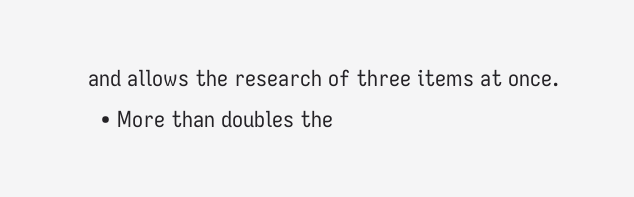and allows the research of three items at once.
  • More than doubles the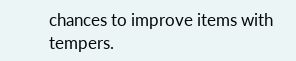chances to improve items with tempers.